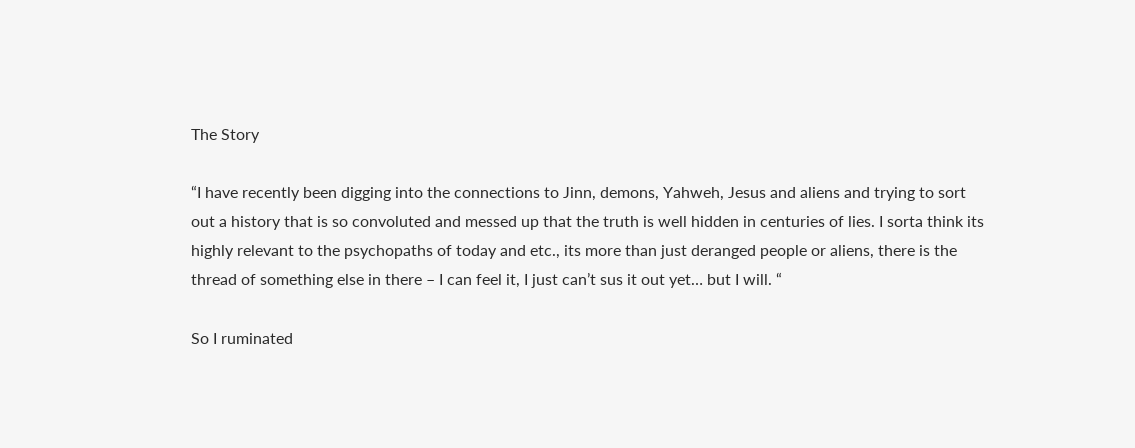The Story

“I have recently been digging into the connections to Jinn, demons, Yahweh, Jesus and aliens and trying to sort out a history that is so convoluted and messed up that the truth is well hidden in centuries of lies. I sorta think its highly relevant to the psychopaths of today and etc., its more than just deranged people or aliens, there is the thread of something else in there – I can feel it, I just can’t sus it out yet… but I will. “

So I ruminated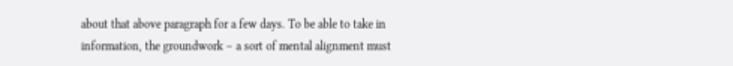about that above paragraph for a few days. To be able to take in information, the groundwork – a sort of mental alignment must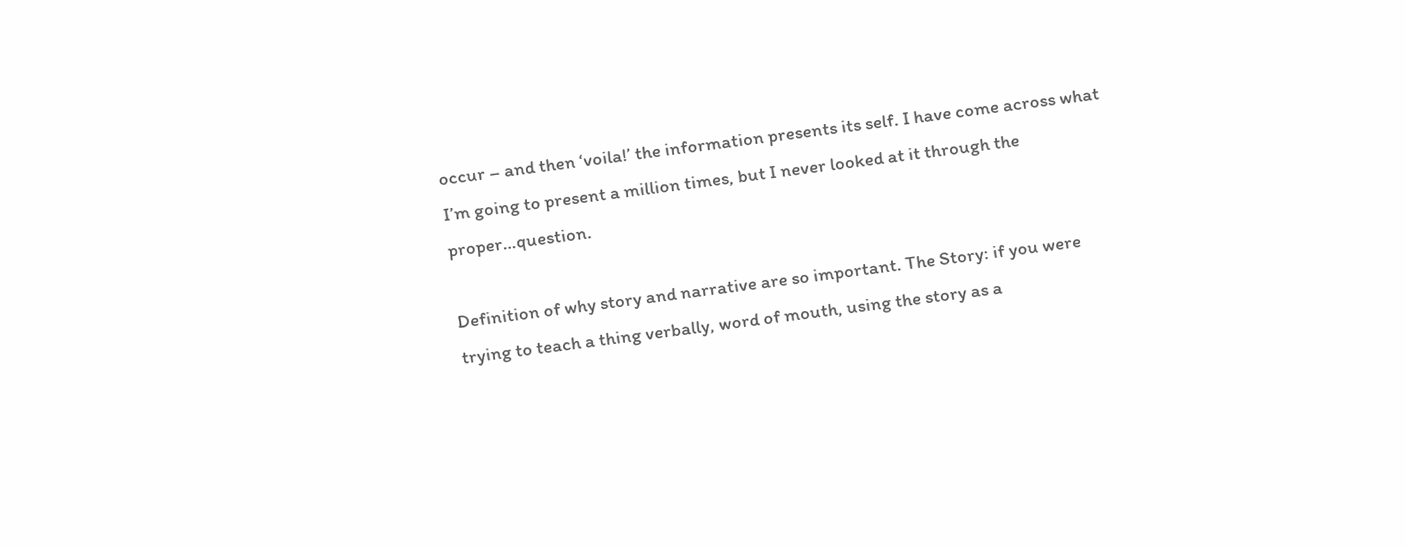occur – and then ‘voila!’ the information presents its self. I have come across what I’m going to present a million times, but I never looked at it through the proper…question.

Definition of why story and narrative are so important. The Story: if you were trying to teach a thing verbally, word of mouth, using the story as a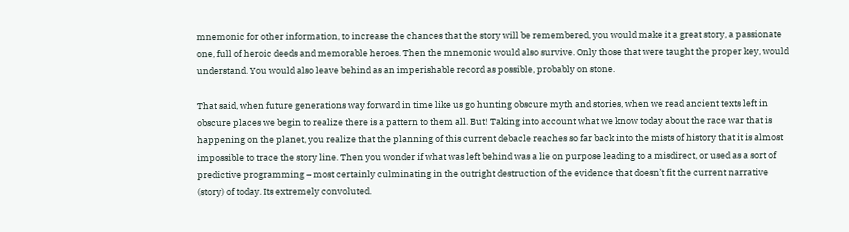mnemonic for other information, to increase the chances that the story will be remembered, you would make it a great story, a passionate one, full of heroic deeds and memorable heroes. Then the mnemonic would also survive. Only those that were taught the proper key, would understand. You would also leave behind as an imperishable record as possible, probably on stone.

That said, when future generations way forward in time like us go hunting obscure myth and stories, when we read ancient texts left in obscure places we begin to realize there is a pattern to them all. But! Taking into account what we know today about the race war that is happening on the planet, you realize that the planning of this current debacle reaches so far back into the mists of history that it is almost impossible to trace the story line. Then you wonder if what was left behind was a lie on purpose leading to a misdirect, or used as a sort of predictive programming – most certainly culminating in the outright destruction of the evidence that doesn’t fit the current narrative (story) of today. Its extremely convoluted.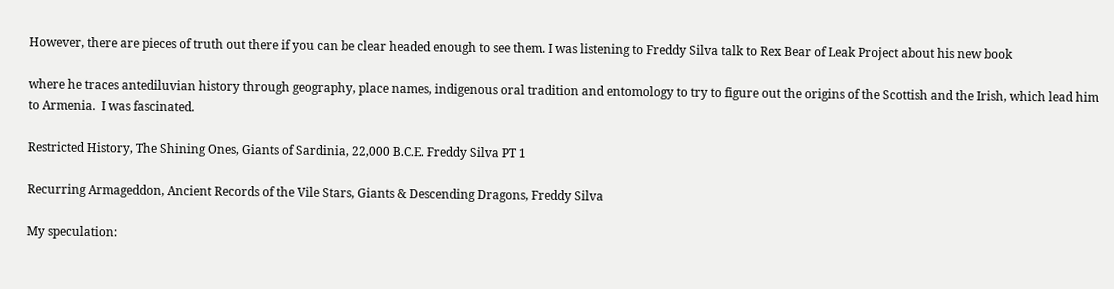However, there are pieces of truth out there if you can be clear headed enough to see them. I was listening to Freddy Silva talk to Rex Bear of Leak Project about his new book

where he traces antediluvian history through geography, place names, indigenous oral tradition and entomology to try to figure out the origins of the Scottish and the Irish, which lead him to Armenia.  I was fascinated.

Restricted History, The Shining Ones, Giants of Sardinia, 22,000 B.C.E. Freddy Silva PT 1

Recurring Armageddon, Ancient Records of the Vile Stars, Giants & Descending Dragons, Freddy Silva

My speculation: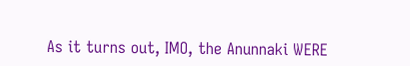As it turns out, IMO, the Anunnaki WERE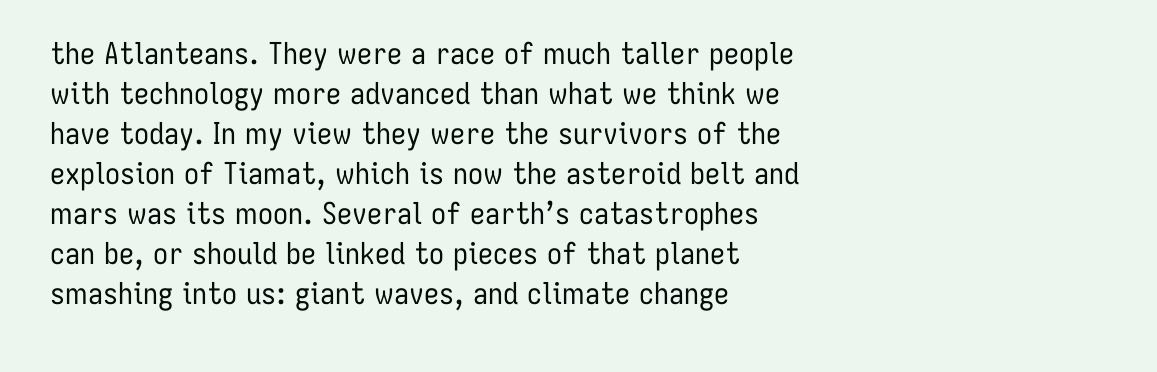the Atlanteans. They were a race of much taller people with technology more advanced than what we think we have today. In my view they were the survivors of the explosion of Tiamat, which is now the asteroid belt and mars was its moon. Several of earth’s catastrophes can be, or should be linked to pieces of that planet smashing into us: giant waves, and climate change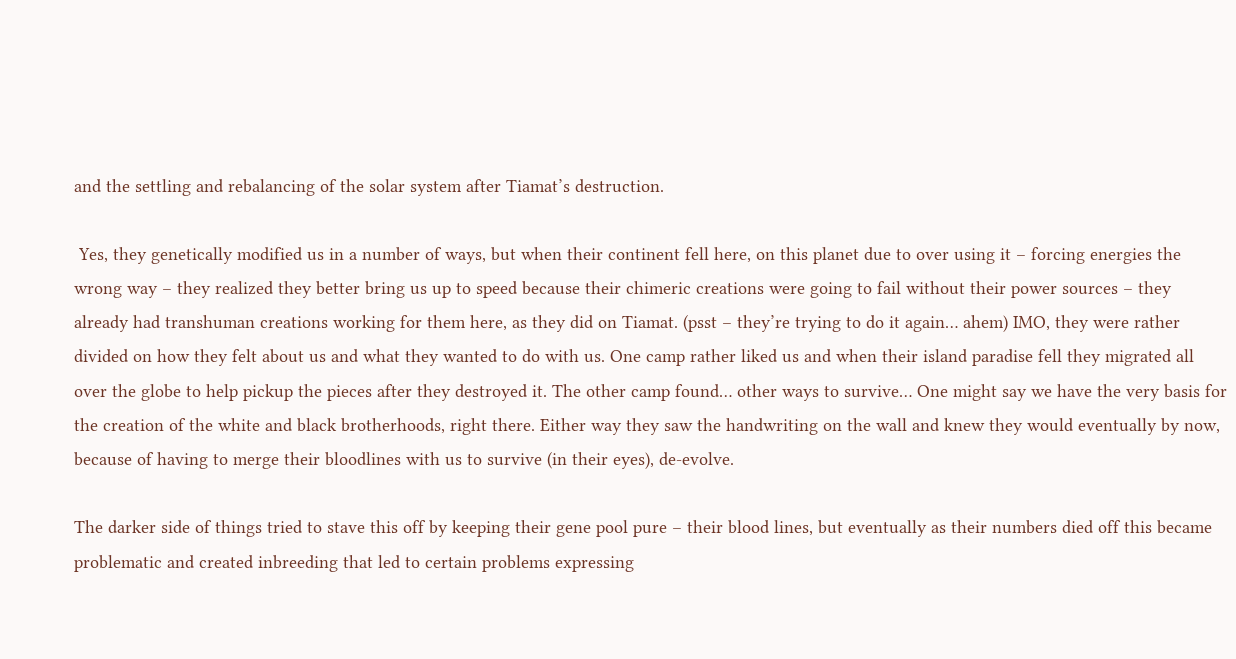and the settling and rebalancing of the solar system after Tiamat’s destruction.

 Yes, they genetically modified us in a number of ways, but when their continent fell here, on this planet due to over using it – forcing energies the wrong way – they realized they better bring us up to speed because their chimeric creations were going to fail without their power sources – they already had transhuman creations working for them here, as they did on Tiamat. (psst – they’re trying to do it again… ahem) IMO, they were rather divided on how they felt about us and what they wanted to do with us. One camp rather liked us and when their island paradise fell they migrated all over the globe to help pickup the pieces after they destroyed it. The other camp found… other ways to survive… One might say we have the very basis for the creation of the white and black brotherhoods, right there. Either way they saw the handwriting on the wall and knew they would eventually by now, because of having to merge their bloodlines with us to survive (in their eyes), de-evolve.

The darker side of things tried to stave this off by keeping their gene pool pure – their blood lines, but eventually as their numbers died off this became problematic and created inbreeding that led to certain problems expressing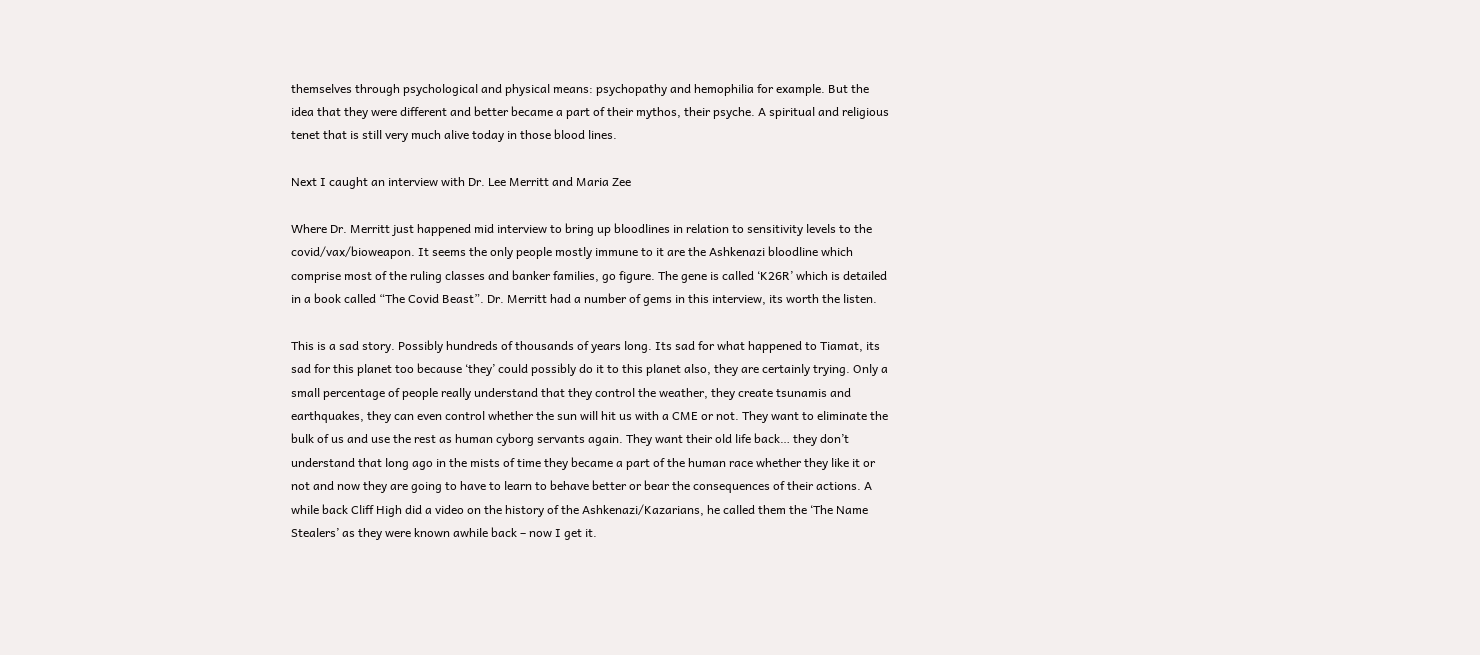themselves through psychological and physical means: psychopathy and hemophilia for example. But the idea that they were different and better became a part of their mythos, their psyche. A spiritual and religious tenet that is still very much alive today in those blood lines.

Next I caught an interview with Dr. Lee Merritt and Maria Zee

Where Dr. Merritt just happened mid interview to bring up bloodlines in relation to sensitivity levels to the covid/vax/bioweapon. It seems the only people mostly immune to it are the Ashkenazi bloodline which comprise most of the ruling classes and banker families, go figure. The gene is called ‘K26R’ which is detailed in a book called “The Covid Beast”. Dr. Merritt had a number of gems in this interview, its worth the listen.

This is a sad story. Possibly hundreds of thousands of years long. Its sad for what happened to Tiamat, its sad for this planet too because ‘they’ could possibly do it to this planet also, they are certainly trying. Only a small percentage of people really understand that they control the weather, they create tsunamis and earthquakes, they can even control whether the sun will hit us with a CME or not. They want to eliminate the bulk of us and use the rest as human cyborg servants again. They want their old life back… they don’t understand that long ago in the mists of time they became a part of the human race whether they like it or not and now they are going to have to learn to behave better or bear the consequences of their actions. A while back Cliff High did a video on the history of the Ashkenazi/Kazarians, he called them the ‘The Name Stealers’ as they were known awhile back – now I get it.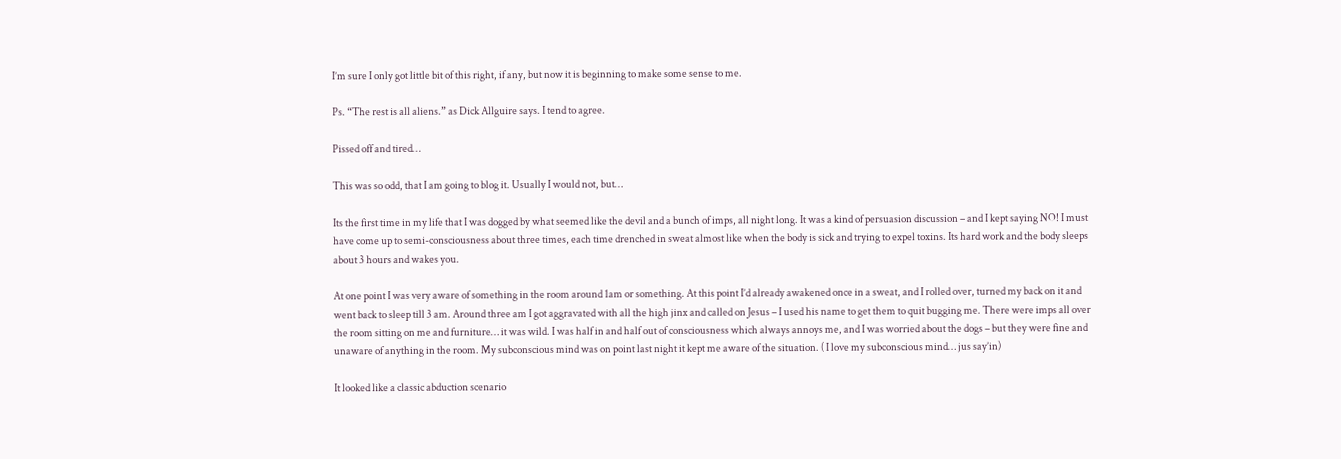I’m sure I only got little bit of this right, if any, but now it is beginning to make some sense to me.

Ps. “The rest is all aliens.” as Dick Allguire says. I tend to agree.

Pissed off and tired…

This was so odd, that I am going to blog it. Usually I would not, but…

Its the first time in my life that I was dogged by what seemed like the devil and a bunch of imps, all night long. It was a kind of persuasion discussion – and I kept saying NO! I must have come up to semi-consciousness about three times, each time drenched in sweat almost like when the body is sick and trying to expel toxins. Its hard work and the body sleeps about 3 hours and wakes you.

At one point I was very aware of something in the room around 1am or something. At this point I’d already awakened once in a sweat, and I rolled over, turned my back on it and went back to sleep till 3 am. Around three am I got aggravated with all the high jinx and called on Jesus – I used his name to get them to quit bugging me. There were imps all over the room sitting on me and furniture… it was wild. I was half in and half out of consciousness which always annoys me, and I was worried about the dogs – but they were fine and unaware of anything in the room. My subconscious mind was on point last night it kept me aware of the situation. ( I love my subconscious mind… jus say’in)

It looked like a classic abduction scenario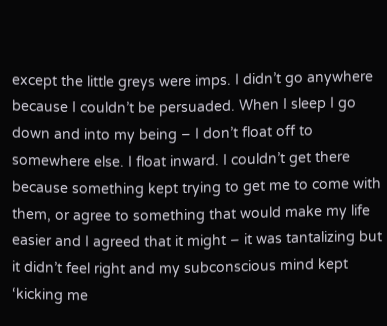except the little greys were imps. I didn’t go anywhere because I couldn’t be persuaded. When I sleep I go down and into my being – I don’t float off to somewhere else. I float inward. I couldn’t get there because something kept trying to get me to come with them, or agree to something that would make my life easier and I agreed that it might – it was tantalizing but it didn’t feel right and my subconscious mind kept ‘kicking me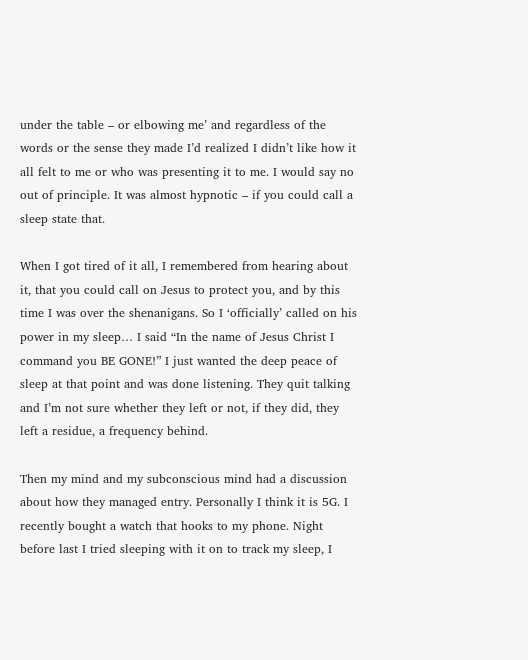under the table – or elbowing me’ and regardless of the words or the sense they made I’d realized I didn’t like how it all felt to me or who was presenting it to me. I would say no out of principle. It was almost hypnotic – if you could call a sleep state that.

When I got tired of it all, I remembered from hearing about it, that you could call on Jesus to protect you, and by this time I was over the shenanigans. So I ‘officially’ called on his power in my sleep… I said “In the name of Jesus Christ I command you BE GONE!” I just wanted the deep peace of sleep at that point and was done listening. They quit talking and I’m not sure whether they left or not, if they did, they left a residue, a frequency behind.

Then my mind and my subconscious mind had a discussion about how they managed entry. Personally I think it is 5G. I recently bought a watch that hooks to my phone. Night before last I tried sleeping with it on to track my sleep, I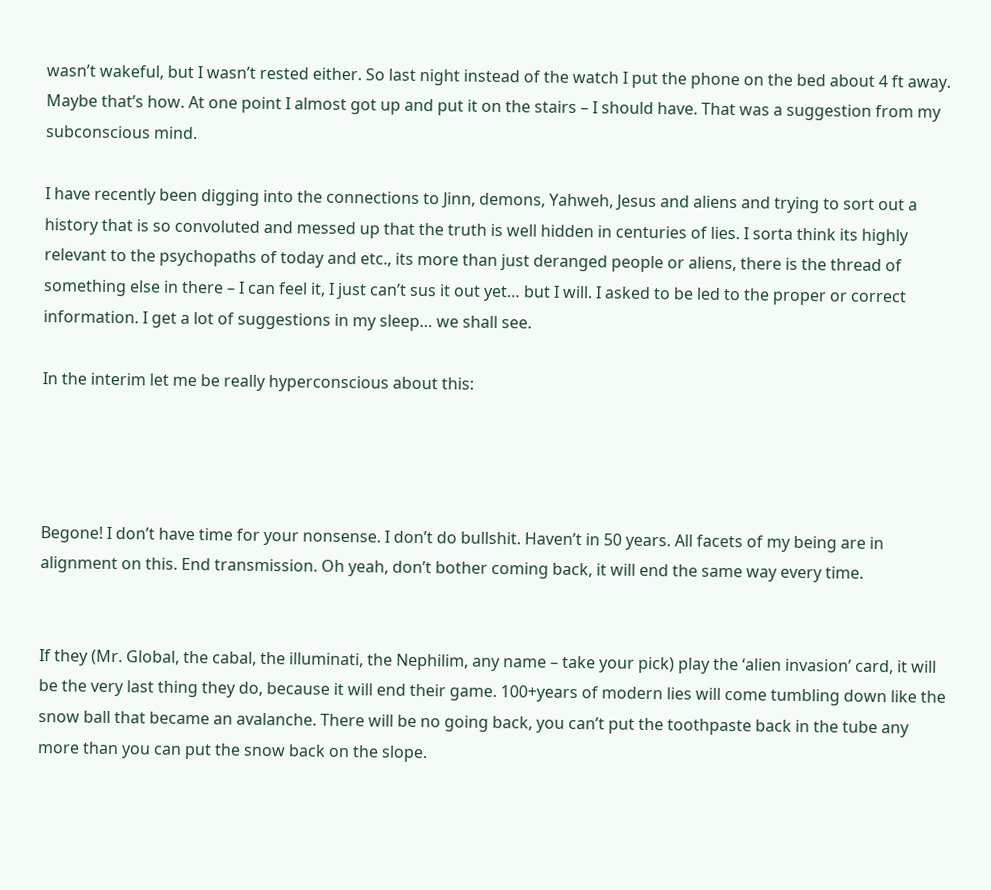wasn’t wakeful, but I wasn’t rested either. So last night instead of the watch I put the phone on the bed about 4 ft away. Maybe that’s how. At one point I almost got up and put it on the stairs – I should have. That was a suggestion from my subconscious mind.

I have recently been digging into the connections to Jinn, demons, Yahweh, Jesus and aliens and trying to sort out a history that is so convoluted and messed up that the truth is well hidden in centuries of lies. I sorta think its highly relevant to the psychopaths of today and etc., its more than just deranged people or aliens, there is the thread of something else in there – I can feel it, I just can’t sus it out yet… but I will. I asked to be led to the proper or correct information. I get a lot of suggestions in my sleep… we shall see.

In the interim let me be really hyperconscious about this:




Begone! I don’t have time for your nonsense. I don’t do bullshit. Haven’t in 50 years. All facets of my being are in alignment on this. End transmission. Oh yeah, don’t bother coming back, it will end the same way every time.


If they (Mr. Global, the cabal, the illuminati, the Nephilim, any name – take your pick) play the ‘alien invasion’ card, it will be the very last thing they do, because it will end their game. 100+years of modern lies will come tumbling down like the snow ball that became an avalanche. There will be no going back, you can’t put the toothpaste back in the tube any more than you can put the snow back on the slope.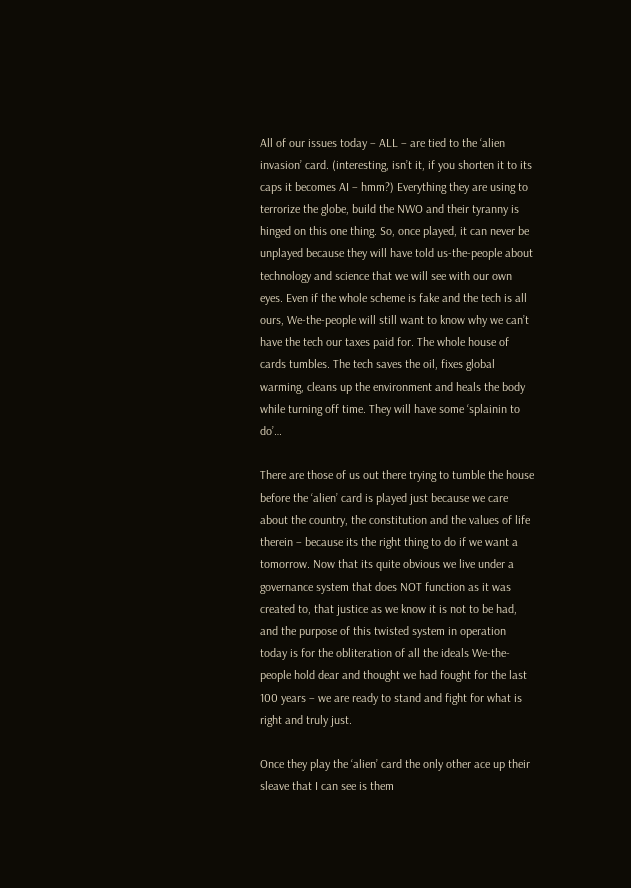All of our issues today – ALL – are tied to the ‘alien invasion’ card. (interesting, isn’t it, if you shorten it to its caps it becomes AI – hmm?) Everything they are using to terrorize the globe, build the NWO and their tyranny is hinged on this one thing. So, once played, it can never be unplayed because they will have told us-the-people about technology and science that we will see with our own eyes. Even if the whole scheme is fake and the tech is all ours, We-the-people will still want to know why we can’t have the tech our taxes paid for. The whole house of cards tumbles. The tech saves the oil, fixes global warming, cleans up the environment and heals the body while turning off time. They will have some ‘splainin to do’…

There are those of us out there trying to tumble the house before the ‘alien’ card is played just because we care about the country, the constitution and the values of life therein – because its the right thing to do if we want a tomorrow. Now that its quite obvious we live under a governance system that does NOT function as it was created to, that justice as we know it is not to be had, and the purpose of this twisted system in operation today is for the obliteration of all the ideals We-the-people hold dear and thought we had fought for the last 100 years – we are ready to stand and fight for what is right and truly just.

Once they play the ‘alien’ card the only other ace up their sleave that I can see is them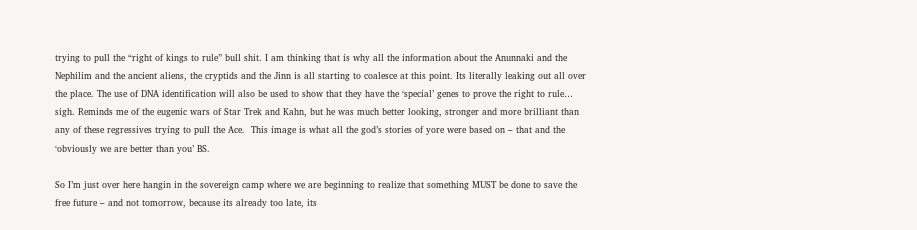trying to pull the “right of kings to rule” bull shit. I am thinking that is why all the information about the Anunnaki and the Nephilim and the ancient aliens, the cryptids and the Jinn is all starting to coalesce at this point. Its literally leaking out all over the place. The use of DNA identification will also be used to show that they have the ‘special’ genes to prove the right to rule… sigh. Reminds me of the eugenic wars of Star Trek and Kahn, but he was much better looking, stronger and more brilliant than any of these regressives trying to pull the Ace.  This image is what all the god’s stories of yore were based on – that and the ‘obviously we are better than you’ BS.

So I’m just over here hangin in the sovereign camp where we are beginning to realize that something MUST be done to save the free future – and not tomorrow, because its already too late, its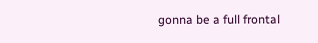gonna be a full frontal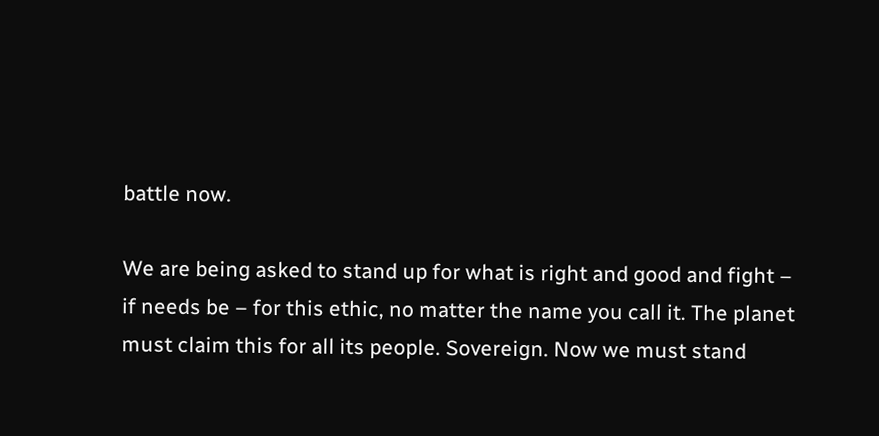battle now.

We are being asked to stand up for what is right and good and fight – if needs be – for this ethic, no matter the name you call it. The planet must claim this for all its people. Sovereign. Now we must stand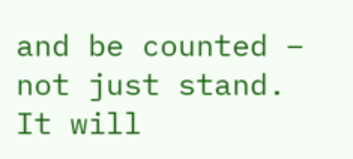and be counted – not just stand. It will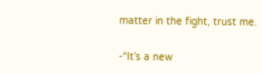matter in the fight, trust me.

-“It’s a new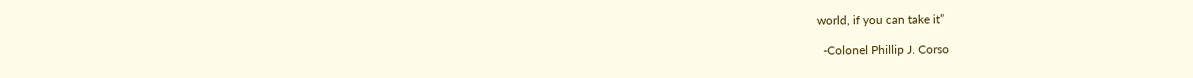world, if you can take it”

  -Colonel Phillip J. Corso